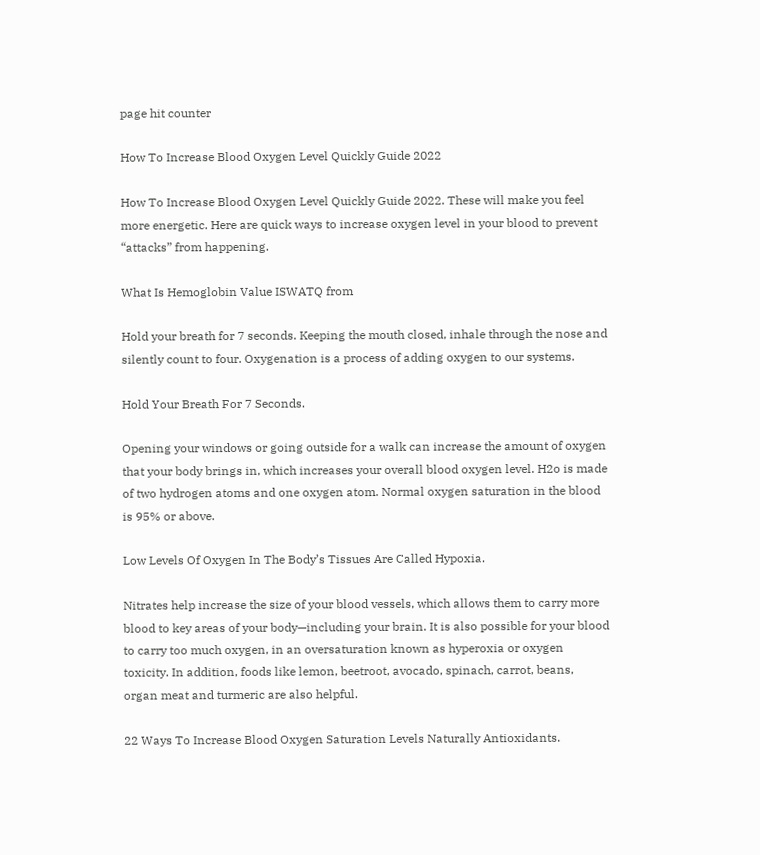page hit counter

How To Increase Blood Oxygen Level Quickly Guide 2022

How To Increase Blood Oxygen Level Quickly Guide 2022. These will make you feel more energetic. Here are quick ways to increase oxygen level in your blood to prevent “attacks” from happening.

What Is Hemoglobin Value ISWATQ from

Hold your breath for 7 seconds. Keeping the mouth closed, inhale through the nose and silently count to four. Oxygenation is a process of adding oxygen to our systems.

Hold Your Breath For 7 Seconds.

Opening your windows or going outside for a walk can increase the amount of oxygen that your body brings in, which increases your overall blood oxygen level. H2o is made of two hydrogen atoms and one oxygen atom. Normal oxygen saturation in the blood is 95% or above.

Low Levels Of Oxygen In The Body’s Tissues Are Called Hypoxia.

Nitrates help increase the size of your blood vessels, which allows them to carry more blood to key areas of your body—including your brain. It is also possible for your blood to carry too much oxygen, in an oversaturation known as hyperoxia or oxygen toxicity. In addition, foods like lemon, beetroot, avocado, spinach, carrot, beans, organ meat and turmeric are also helpful.

22 Ways To Increase Blood Oxygen Saturation Levels Naturally Antioxidants.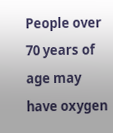People over 70 years of age may have oxygen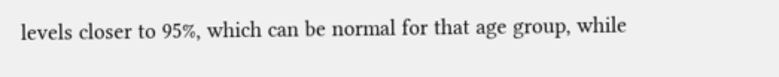levels closer to 95%, which can be normal for that age group, while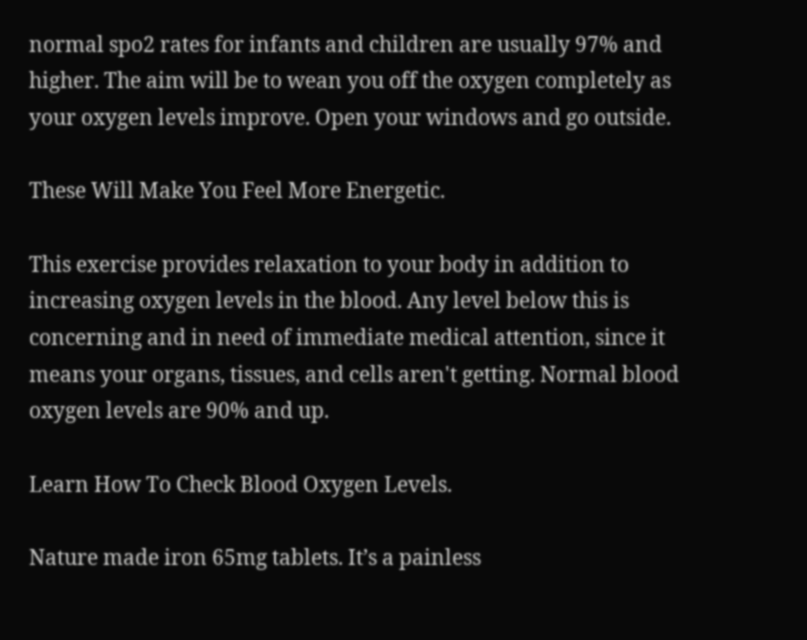normal spo2 rates for infants and children are usually 97% and higher. The aim will be to wean you off the oxygen completely as your oxygen levels improve. Open your windows and go outside.

These Will Make You Feel More Energetic.

This exercise provides relaxation to your body in addition to increasing oxygen levels in the blood. Any level below this is concerning and in need of immediate medical attention, since it means your organs, tissues, and cells aren't getting. Normal blood oxygen levels are 90% and up.

Learn How To Check Blood Oxygen Levels.

Nature made iron 65mg tablets. It’s a painless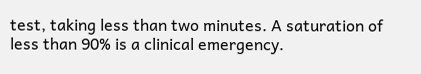test, taking less than two minutes. A saturation of less than 90% is a clinical emergency.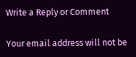Write a Reply or Comment

Your email address will not be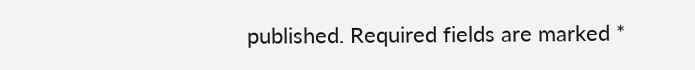published. Required fields are marked *